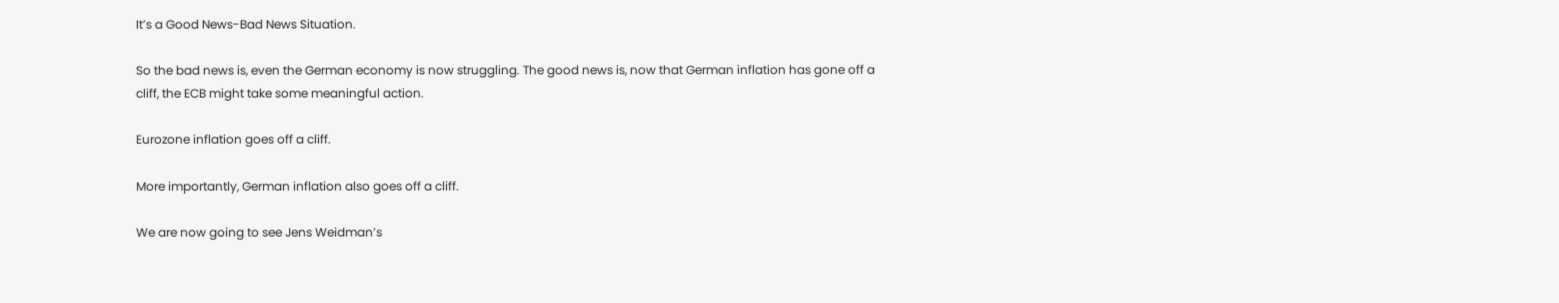It’s a Good News-Bad News Situation.

So the bad news is, even the German economy is now struggling. The good news is, now that German inflation has gone off a cliff, the ECB might take some meaningful action.

Eurozone inflation goes off a cliff.

More importantly, German inflation also goes off a cliff.

We are now going to see Jens Weidman’s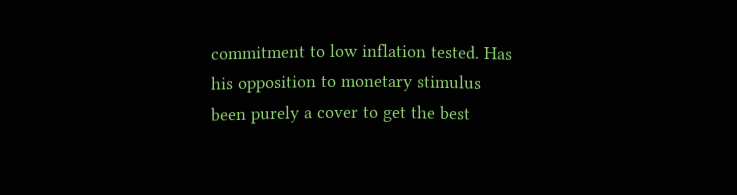commitment to low inflation tested. Has his opposition to monetary stimulus been purely a cover to get the best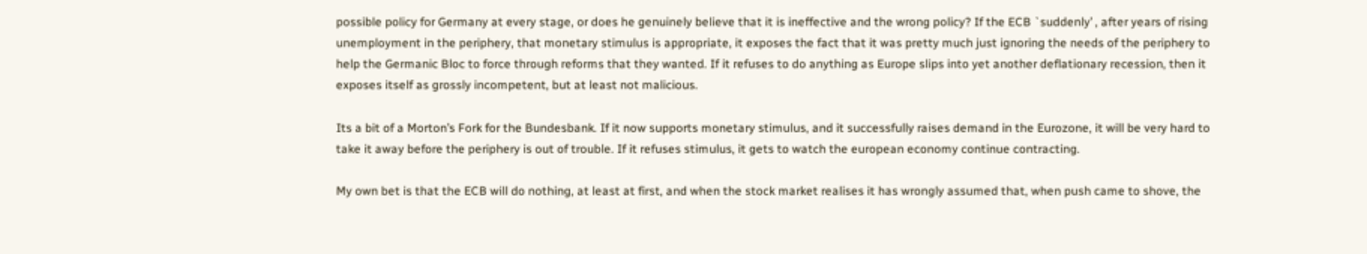possible policy for Germany at every stage, or does he genuinely believe that it is ineffective and the wrong policy? If the ECB `suddenly’ , after years of rising unemployment in the periphery, that monetary stimulus is appropriate, it exposes the fact that it was pretty much just ignoring the needs of the periphery to help the Germanic Bloc to force through reforms that they wanted. If it refuses to do anything as Europe slips into yet another deflationary recession, then it exposes itself as grossly incompetent, but at least not malicious.

Its a bit of a Morton’s Fork for the Bundesbank. If it now supports monetary stimulus, and it successfully raises demand in the Eurozone, it will be very hard to take it away before the periphery is out of trouble. If it refuses stimulus, it gets to watch the european economy continue contracting.

My own bet is that the ECB will do nothing, at least at first, and when the stock market realises it has wrongly assumed that, when push came to shove, the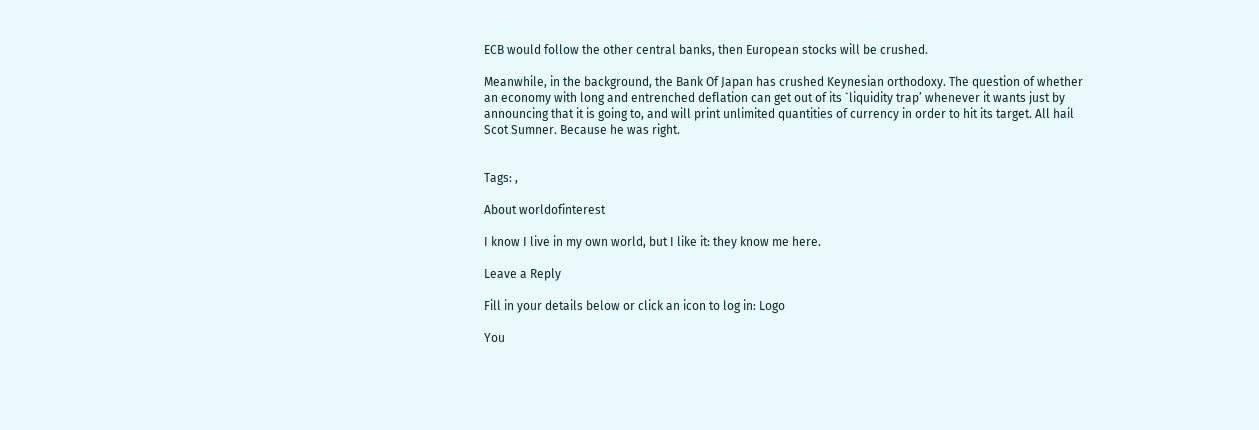ECB would follow the other central banks, then European stocks will be crushed.

Meanwhile, in the background, the Bank Of Japan has crushed Keynesian orthodoxy. The question of whether an economy with long and entrenched deflation can get out of its `liquidity trap’ whenever it wants just by announcing that it is going to, and will print unlimited quantities of currency in order to hit its target. All hail Scot Sumner. Because he was right.


Tags: ,

About worldofinterest

I know I live in my own world, but I like it: they know me here.

Leave a Reply

Fill in your details below or click an icon to log in: Logo

You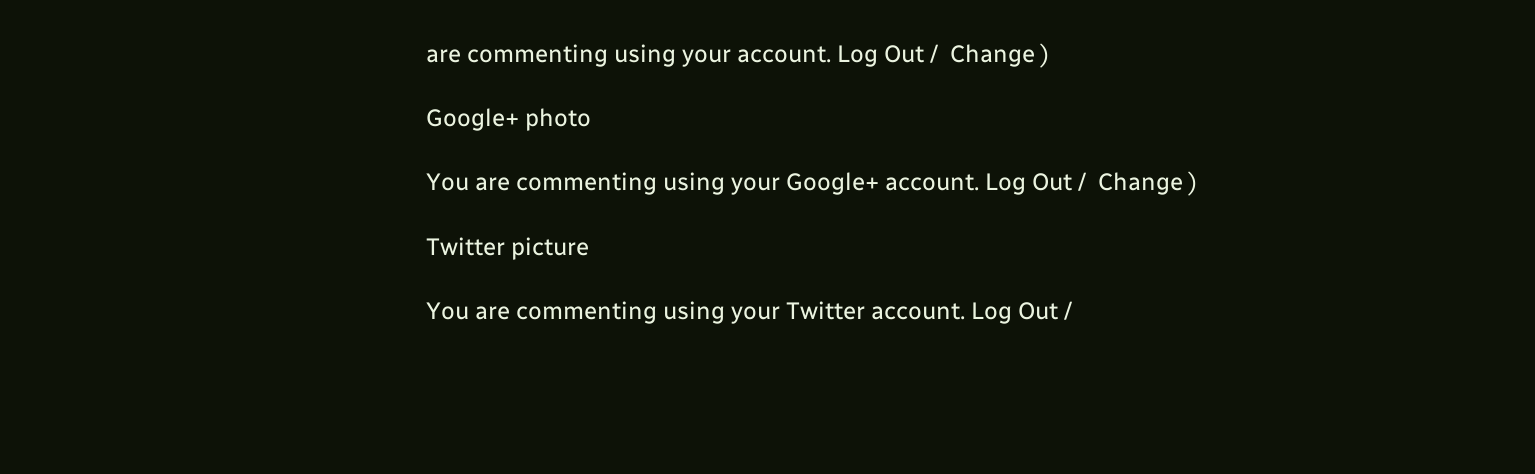are commenting using your account. Log Out /  Change )

Google+ photo

You are commenting using your Google+ account. Log Out /  Change )

Twitter picture

You are commenting using your Twitter account. Log Out /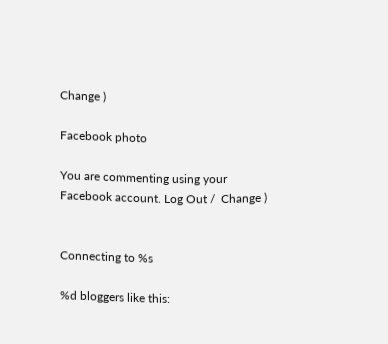Change )

Facebook photo

You are commenting using your Facebook account. Log Out /  Change )


Connecting to %s

%d bloggers like this: